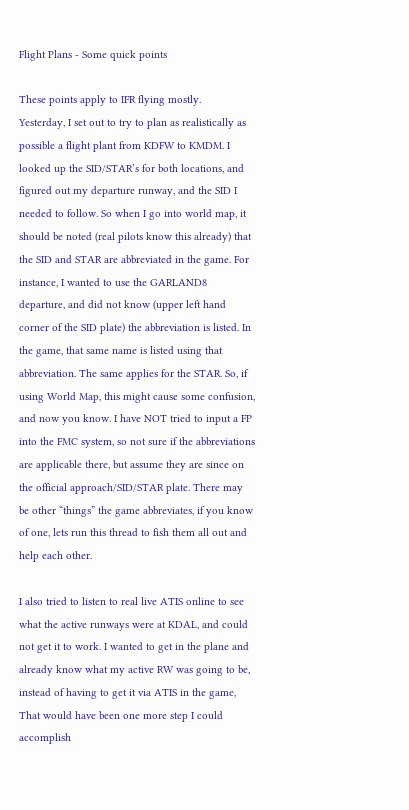Flight Plans - Some quick points

These points apply to IFR flying mostly.
Yesterday, I set out to try to plan as realistically as possible a flight plant from KDFW to KMDM. I looked up the SID/STAR’s for both locations, and figured out my departure runway, and the SID I needed to follow. So when I go into world map, it should be noted (real pilots know this already) that the SID and STAR are abbreviated in the game. For instance, I wanted to use the GARLAND8 departure, and did not know (upper left hand corner of the SID plate) the abbreviation is listed. In the game, that same name is listed using that abbreviation. The same applies for the STAR. So, if using World Map, this might cause some confusion, and now you know. I have NOT tried to input a FP into the FMC system, so not sure if the abbreviations are applicable there, but assume they are since on the official approach/SID/STAR plate. There may be other “things” the game abbreviates, if you know of one, lets run this thread to fish them all out and help each other.

I also tried to listen to real live ATIS online to see what the active runways were at KDAL, and could not get it to work. I wanted to get in the plane and already know what my active RW was going to be, instead of having to get it via ATIS in the game, That would have been one more step I could accomplish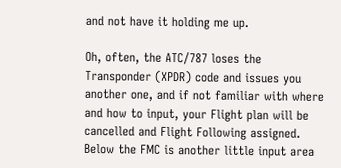and not have it holding me up.

Oh, often, the ATC/787 loses the Transponder (XPDR) code and issues you another one, and if not familiar with where and how to input, your Flight plan will be cancelled and Flight Following assigned. Below the FMC is another little input area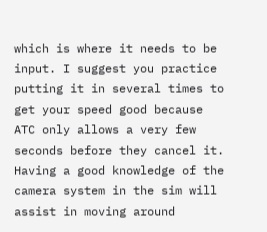which is where it needs to be input. I suggest you practice putting it in several times to get your speed good because ATC only allows a very few seconds before they cancel it. Having a good knowledge of the camera system in the sim will assist in moving around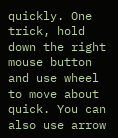quickly. One trick, hold down the right mouse button and use wheel to move about quick. You can also use arrow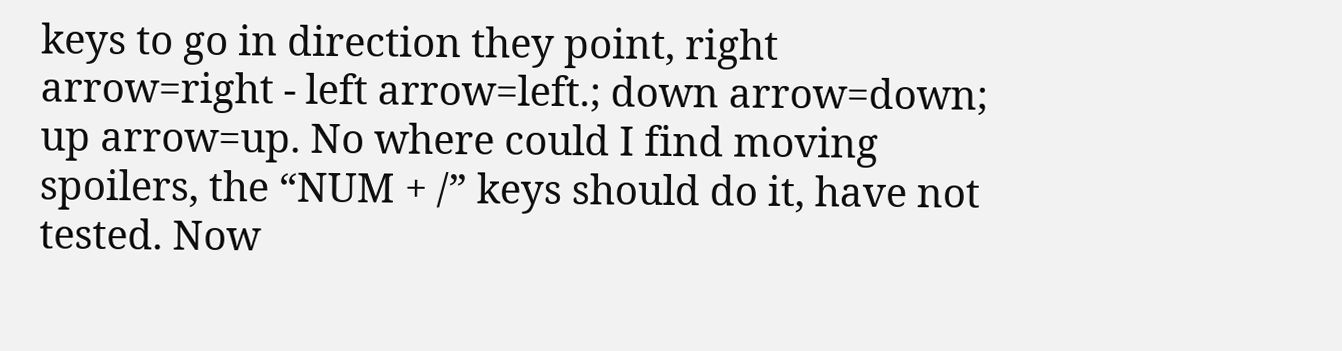keys to go in direction they point, right arrow=right - left arrow=left.; down arrow=down; up arrow=up. No where could I find moving spoilers, the “NUM + /” keys should do it, have not tested. Now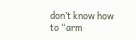don’t know how to “arm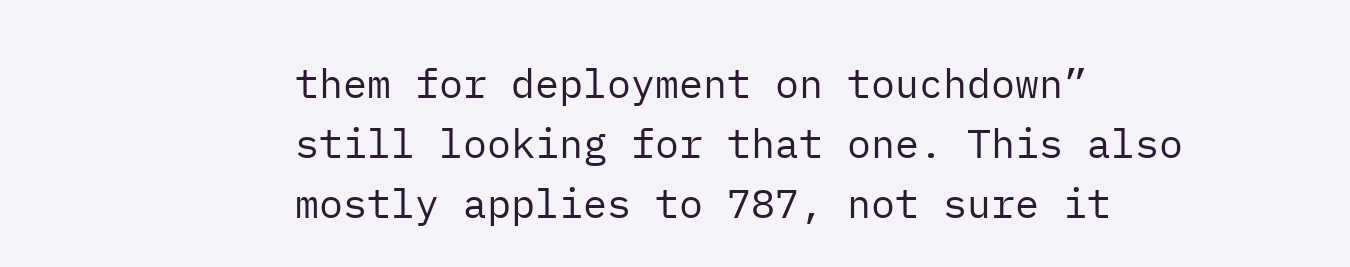them for deployment on touchdown” still looking for that one. This also mostly applies to 787, not sure it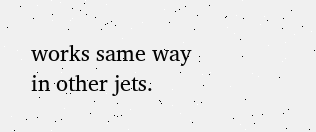works same way in other jets.